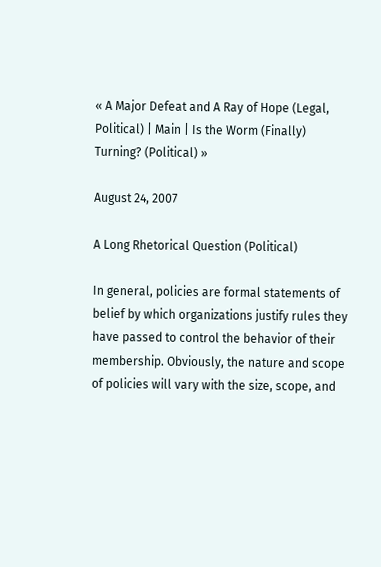« A Major Defeat and A Ray of Hope (Legal, Political) | Main | Is the Worm (Finally) Turning? (Political) »

August 24, 2007

A Long Rhetorical Question (Political)

In general, policies are formal statements of belief by which organizations justify rules they have passed to control the behavior of their membership. Obviously, the nature and scope of policies will vary with the size, scope, and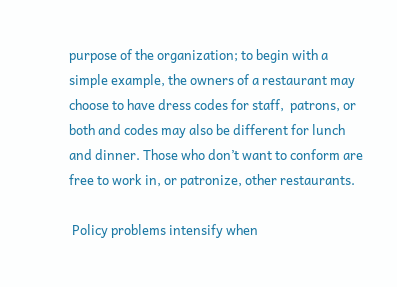purpose of the organization; to begin with a simple example, the owners of a restaurant may choose to have dress codes for staff,  patrons, or both and codes may also be different for lunch and dinner. Those who don’t want to conform are free to work in, or patronize, other restaurants.

 Policy problems intensify when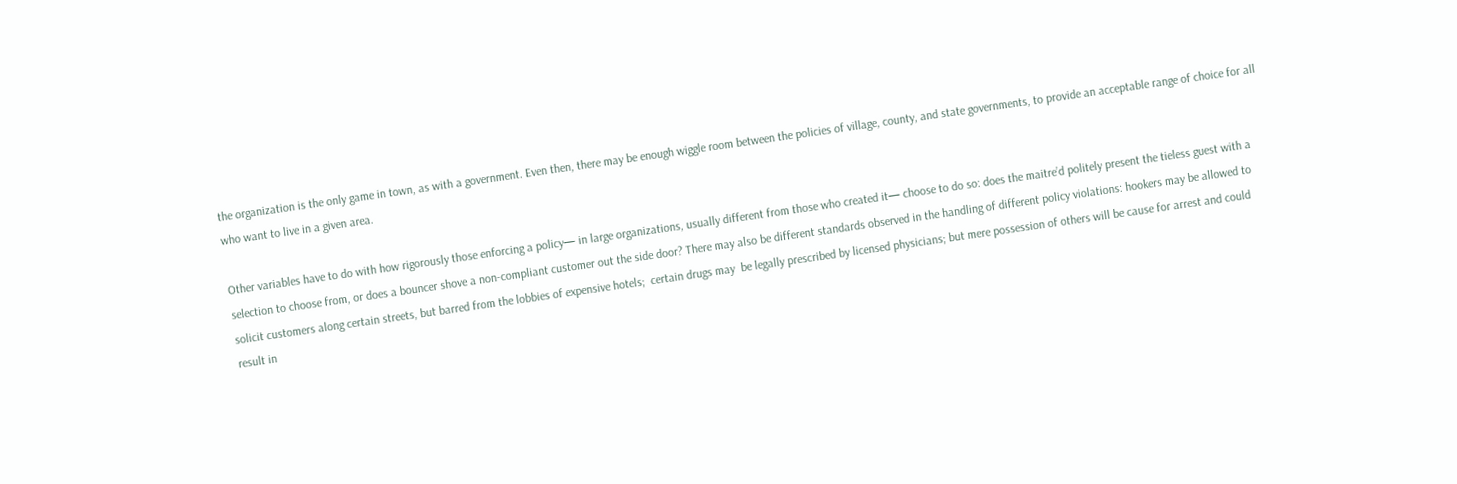the organization is the only game in town, as with a government. Even then, there may be enough wiggle room between the policies of village, county, and state governments, to provide an acceptable range of choice for all who want to live in a given area.

Other variables have to do with how rigorously those enforcing a policy— in large organizations, usually different from those who created it— choose to do so: does the maitre’d politely present the tieless guest with a selection to choose from, or does a bouncer shove a non-compliant customer out the side door? There may also be different standards observed in the handling of different policy violations: hookers may be allowed to solicit customers along certain streets, but barred from the lobbies of expensive hotels;  certain drugs may  be legally prescribed by licensed physicians; but mere possession of others will be cause for arrest and could result in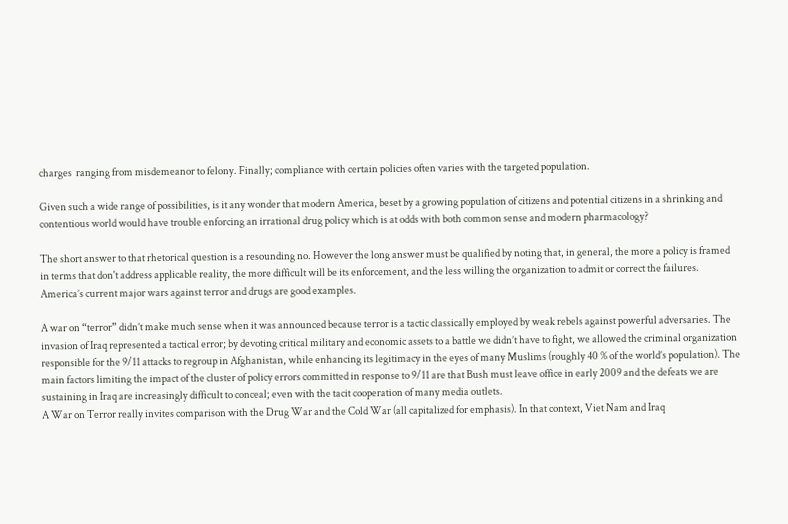charges  ranging from misdemeanor to felony. Finally; compliance with certain policies often varies with the targeted population.

Given such a wide range of possibilities, is it any wonder that modern America, beset by a growing population of citizens and potential citizens in a shrinking and contentious world would have trouble enforcing an irrational drug policy which is at odds with both common sense and modern pharmacology?

The short answer to that rhetorical question is a resounding no. However the long answer must be qualified by noting that, in general, the more a policy is framed in terms that don't address applicable reality, the more difficult will be its enforcement, and the less willing the organization to admit or correct the failures. America’s current major wars against terror and drugs are good examples.

A war on “terror” didn’t make much sense when it was announced because terror is a tactic classically employed by weak rebels against powerful adversaries. The invasion of Iraq represented a tactical error; by devoting critical military and economic assets to a battle we didn’t have to fight, we allowed the criminal organization responsible for the 9/11 attacks to regroup in Afghanistan, while enhancing its legitimacy in the eyes of many Muslims (roughly 40 % of the world’s population). The main factors limiting the impact of the cluster of policy errors committed in response to 9/11 are that Bush must leave office in early 2009 and the defeats we are sustaining in Iraq are increasingly difficult to conceal; even with the tacit cooperation of many media outlets.
A War on Terror really invites comparison with the Drug War and the Cold War (all capitalized for emphasis). In that context, Viet Nam and Iraq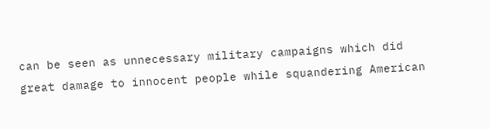can be seen as unnecessary military campaigns which did great damage to innocent people while squandering American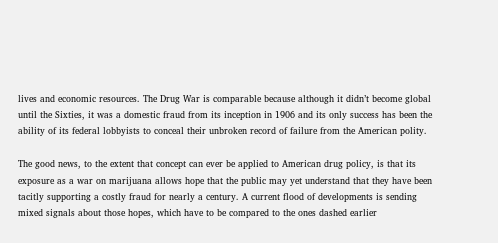lives and economic resources. The Drug War is comparable because although it didn’t become global until the Sixties, it was a domestic fraud from its inception in 1906 and its only success has been the ability of its federal lobbyists to conceal their unbroken record of failure from the American polity.

The good news, to the extent that concept can ever be applied to American drug policy, is that its exposure as a war on marijuana allows hope that the public may yet understand that they have been tacitly supporting a costly fraud for nearly a century. A current flood of developments is sending mixed signals about those hopes, which have to be compared to the ones dashed earlier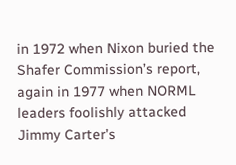in 1972 when Nixon buried the Shafer Commission’s report, again in 1977 when NORML leaders foolishly attacked Jimmy Carter’s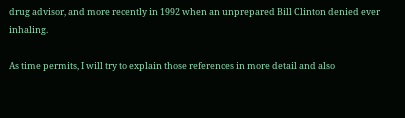drug advisor, and more recently in 1992 when an unprepared Bill Clinton denied ever inhaling.

As time permits, I will try to explain those references in more detail and also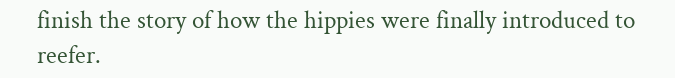finish the story of how the hippies were finally introduced to reefer.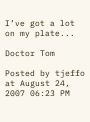I’ve got a lot on my plate...

Doctor Tom

Posted by tjeffo at August 24, 2007 06:23 PM